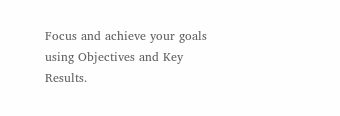Focus and achieve your goals using Objectives and Key Results.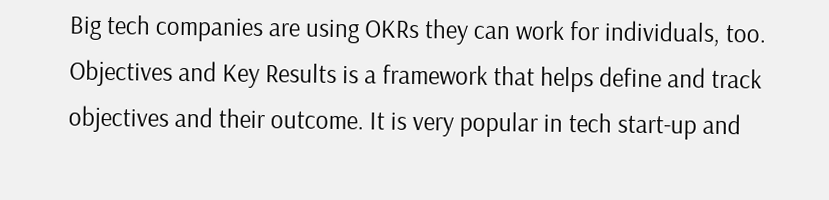Big tech companies are using OKRs they can work for individuals, too.
Objectives and Key Results is a framework that helps define and track objectives and their outcome. It is very popular in tech start-up and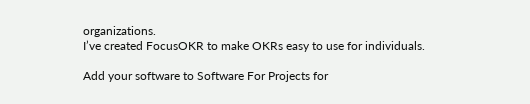organizations.
I’ve created FocusOKR to make OKRs easy to use for individuals.

Add your software to Software For Projects for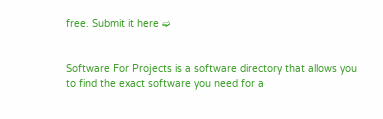free. Submit it here ➫


Software For Projects is a software directory that allows you to find the exact software you need for a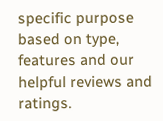specific purpose based on type, features and our helpful reviews and ratings.